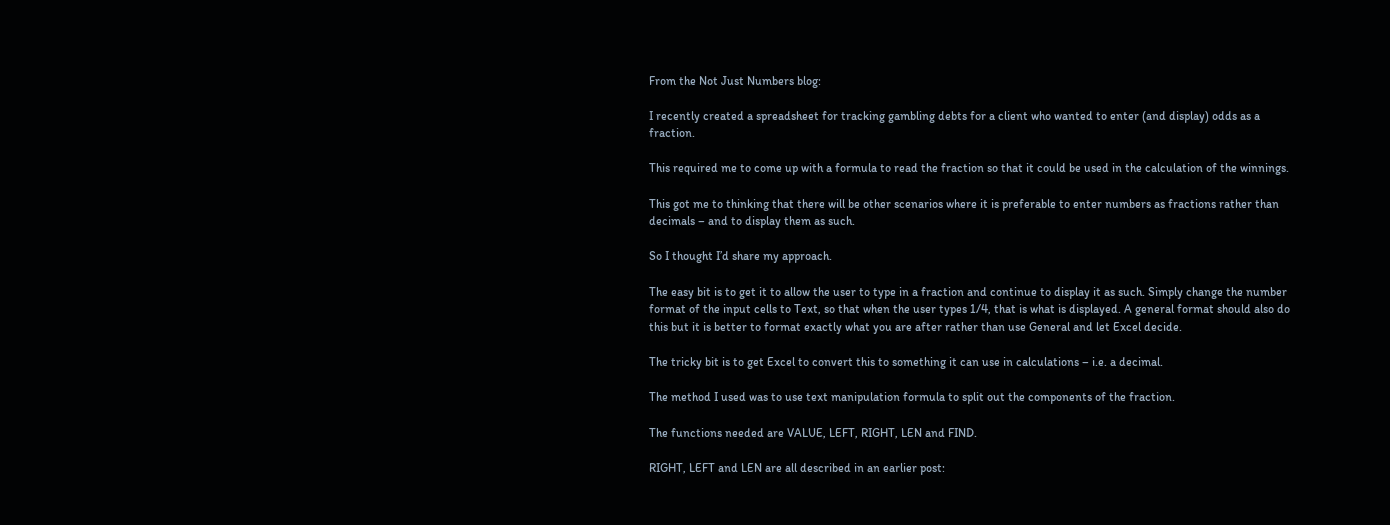From the Not Just Numbers blog:

I recently created a spreadsheet for tracking gambling debts for a client who wanted to enter (and display) odds as a fraction.

This required me to come up with a formula to read the fraction so that it could be used in the calculation of the winnings.

This got me to thinking that there will be other scenarios where it is preferable to enter numbers as fractions rather than decimals – and to display them as such.

So I thought I’d share my approach.

The easy bit is to get it to allow the user to type in a fraction and continue to display it as such. Simply change the number format of the input cells to Text, so that when the user types 1/4, that is what is displayed. A general format should also do this but it is better to format exactly what you are after rather than use General and let Excel decide.

The tricky bit is to get Excel to convert this to something it can use in calculations – i.e. a decimal.

The method I used was to use text manipulation formula to split out the components of the fraction.

The functions needed are VALUE, LEFT, RIGHT, LEN and FIND.

RIGHT, LEFT and LEN are all described in an earlier post: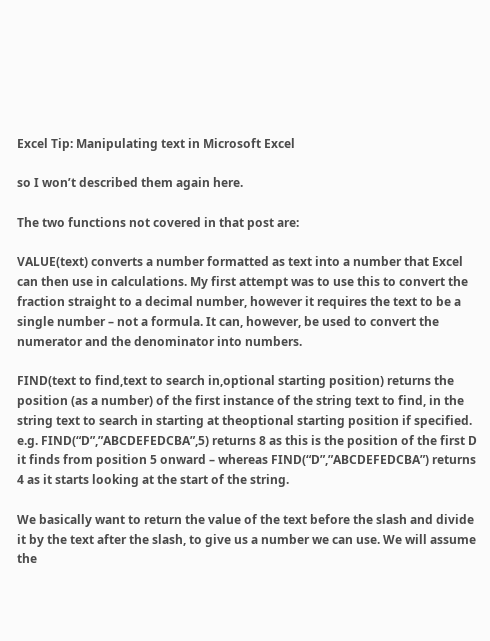Excel Tip: Manipulating text in Microsoft Excel

so I won’t described them again here.

The two functions not covered in that post are:

VALUE(text) converts a number formatted as text into a number that Excel can then use in calculations. My first attempt was to use this to convert the fraction straight to a decimal number, however it requires the text to be a single number – not a formula. It can, however, be used to convert the numerator and the denominator into numbers.

FIND(text to find,text to search in,optional starting position) returns the position (as a number) of the first instance of the string text to find, in the string text to search in starting at theoptional starting position if specified. e.g. FIND(“D”,”ABCDEFEDCBA”,5) returns 8 as this is the position of the first D it finds from position 5 onward – whereas FIND(“D”,”ABCDEFEDCBA”) returns 4 as it starts looking at the start of the string.

We basically want to return the value of the text before the slash and divide it by the text after the slash, to give us a number we can use. We will assume the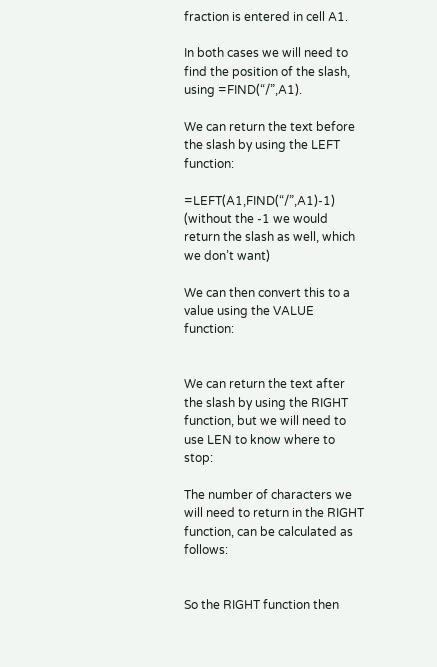fraction is entered in cell A1.

In both cases we will need to find the position of the slash, using =FIND(“/”,A1).

We can return the text before the slash by using the LEFT function:

=LEFT(A1,FIND(“/”,A1)-1)   (without the -1 we would return the slash as well, which we don’t want)

We can then convert this to a value using the VALUE function:


We can return the text after the slash by using the RIGHT function, but we will need to use LEN to know where to stop:

The number of characters we will need to return in the RIGHT function, can be calculated as follows:


So the RIGHT function then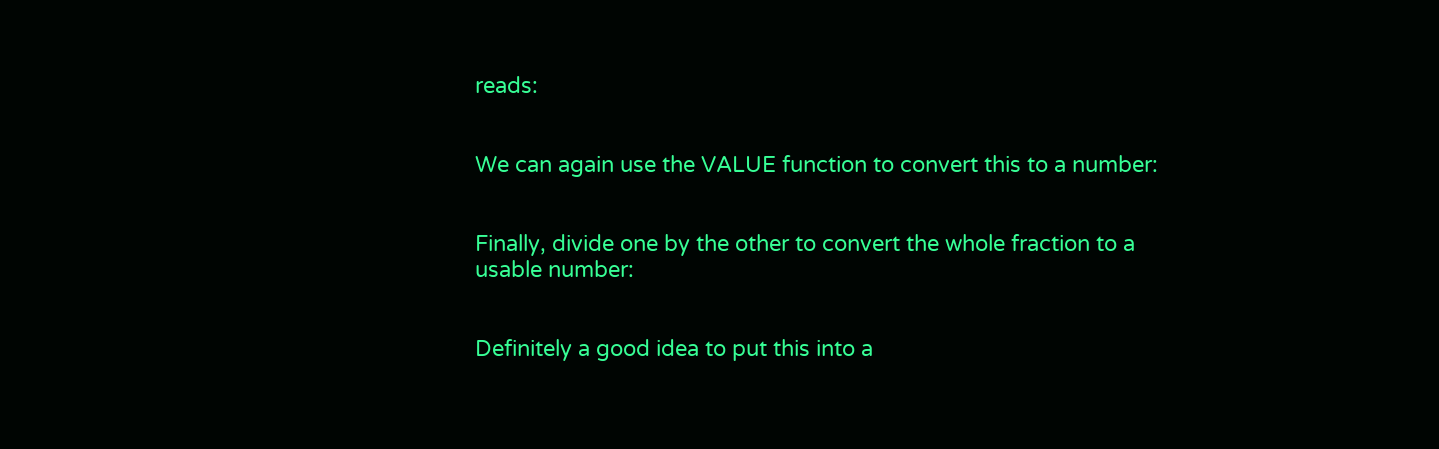reads:


We can again use the VALUE function to convert this to a number:


Finally, divide one by the other to convert the whole fraction to a usable number:


Definitely a good idea to put this into a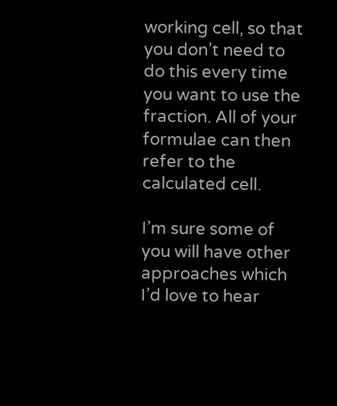working cell, so that you don’t need to do this every time you want to use the fraction. All of your formulae can then refer to the calculated cell.

I’m sure some of you will have other approaches which I’d love to hear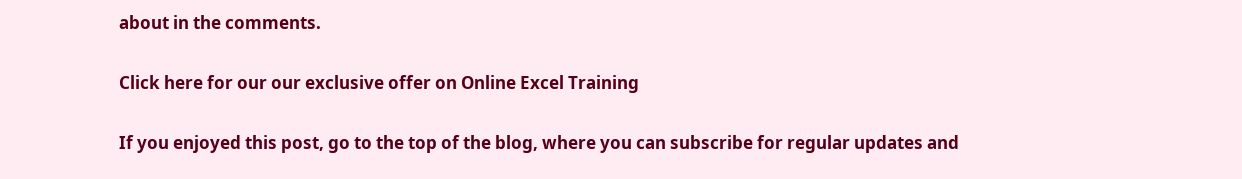about in the comments.

Click here for our our exclusive offer on Online Excel Training

If you enjoyed this post, go to the top of the blog, where you can subscribe for regular updates and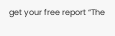get your free report “The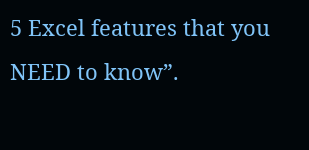5 Excel features that you NEED to know”.